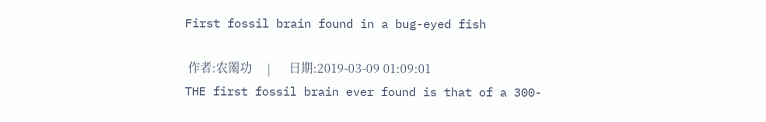First fossil brain found in a bug-eyed fish

 作者:农罱功     |      日期:2019-03-09 01:09:01
THE first fossil brain ever found is that of a 300-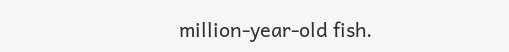million-year-old fish.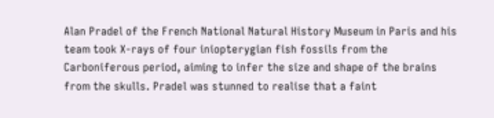Alan Pradel of the French National Natural History Museum in Paris and his team took X-rays of four iniopterygian fish fossils from the Carboniferous period, aiming to infer the size and shape of the brains from the skulls. Pradel was stunned to realise that a faint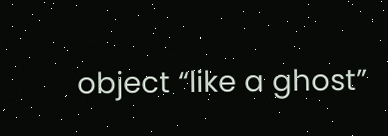object “like a ghost”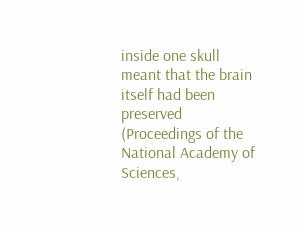inside one skull meant that the brain itself had been preserved (Proceedings of the National Academy of Sciences,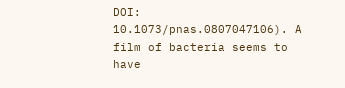DOI: 10.1073/pnas.0807047106). A film of bacteria seems to have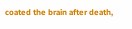coated the brain after death,